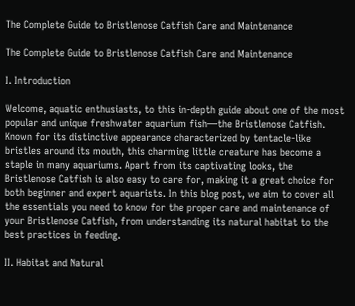The Complete Guide to Bristlenose Catfish Care and Maintenance

The Complete Guide to Bristlenose Catfish Care and Maintenance

I. Introduction

Welcome, aquatic enthusiasts, to this in-depth guide about one of the most popular and unique freshwater aquarium fish—the Bristlenose Catfish. Known for its distinctive appearance characterized by tentacle-like bristles around its mouth, this charming little creature has become a staple in many aquariums. Apart from its captivating looks, the Bristlenose Catfish is also easy to care for, making it a great choice for both beginner and expert aquarists. In this blog post, we aim to cover all the essentials you need to know for the proper care and maintenance of your Bristlenose Catfish, from understanding its natural habitat to the best practices in feeding.

II. Habitat and Natural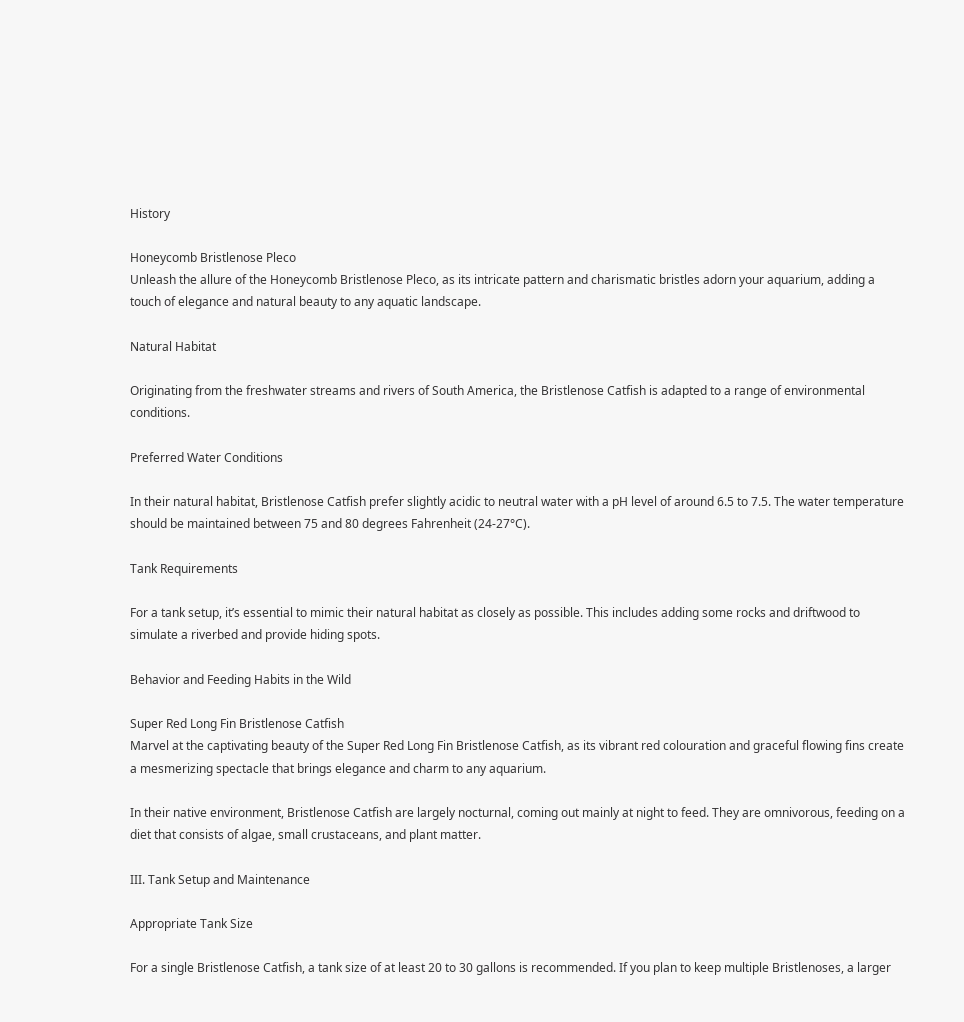History

Honeycomb Bristlenose Pleco
Unleash the allure of the Honeycomb Bristlenose Pleco, as its intricate pattern and charismatic bristles adorn your aquarium, adding a touch of elegance and natural beauty to any aquatic landscape.

Natural Habitat

Originating from the freshwater streams and rivers of South America, the Bristlenose Catfish is adapted to a range of environmental conditions.

Preferred Water Conditions

In their natural habitat, Bristlenose Catfish prefer slightly acidic to neutral water with a pH level of around 6.5 to 7.5. The water temperature should be maintained between 75 and 80 degrees Fahrenheit (24-27°C).

Tank Requirements

For a tank setup, it’s essential to mimic their natural habitat as closely as possible. This includes adding some rocks and driftwood to simulate a riverbed and provide hiding spots.

Behavior and Feeding Habits in the Wild

Super Red Long Fin Bristlenose Catfish
Marvel at the captivating beauty of the Super Red Long Fin Bristlenose Catfish, as its vibrant red colouration and graceful flowing fins create a mesmerizing spectacle that brings elegance and charm to any aquarium.

In their native environment, Bristlenose Catfish are largely nocturnal, coming out mainly at night to feed. They are omnivorous, feeding on a diet that consists of algae, small crustaceans, and plant matter.

III. Tank Setup and Maintenance

Appropriate Tank Size

For a single Bristlenose Catfish, a tank size of at least 20 to 30 gallons is recommended. If you plan to keep multiple Bristlenoses, a larger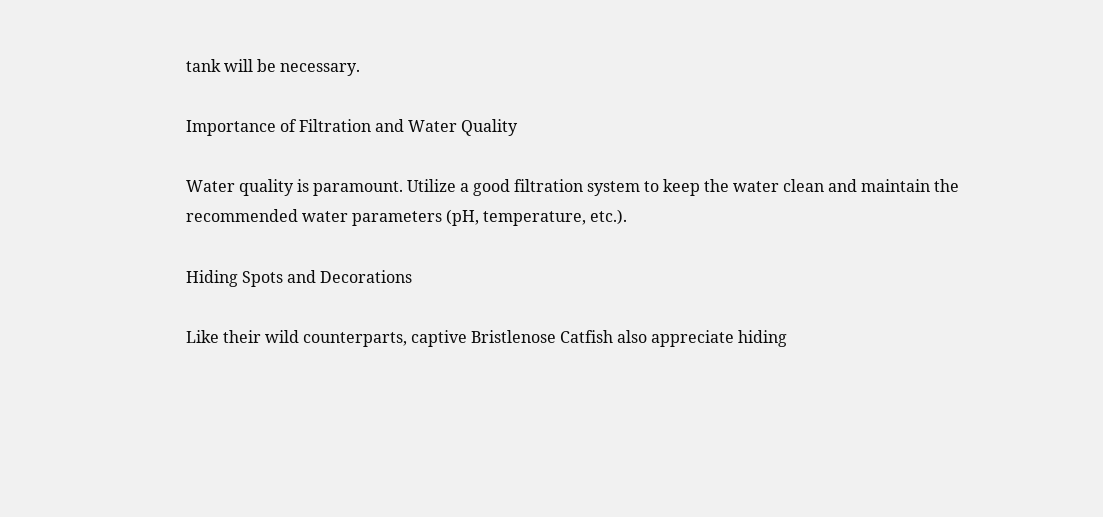tank will be necessary.

Importance of Filtration and Water Quality

Water quality is paramount. Utilize a good filtration system to keep the water clean and maintain the recommended water parameters (pH, temperature, etc.).

Hiding Spots and Decorations

Like their wild counterparts, captive Bristlenose Catfish also appreciate hiding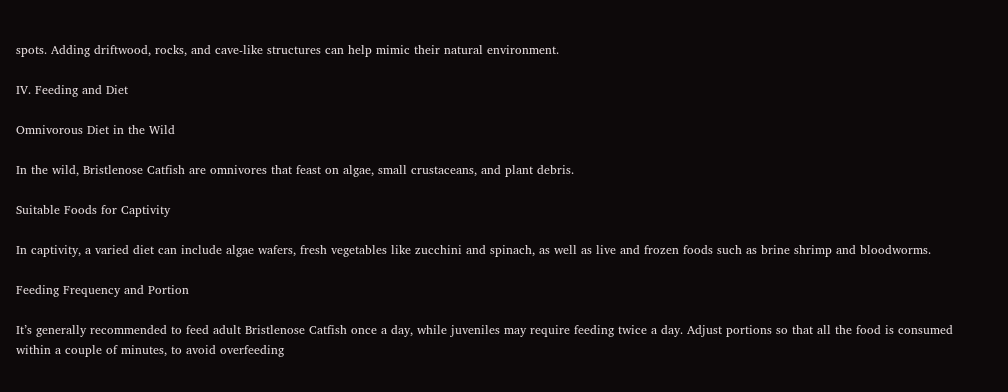spots. Adding driftwood, rocks, and cave-like structures can help mimic their natural environment.

IV. Feeding and Diet

Omnivorous Diet in the Wild

In the wild, Bristlenose Catfish are omnivores that feast on algae, small crustaceans, and plant debris.

Suitable Foods for Captivity

In captivity, a varied diet can include algae wafers, fresh vegetables like zucchini and spinach, as well as live and frozen foods such as brine shrimp and bloodworms.

Feeding Frequency and Portion

It’s generally recommended to feed adult Bristlenose Catfish once a day, while juveniles may require feeding twice a day. Adjust portions so that all the food is consumed within a couple of minutes, to avoid overfeeding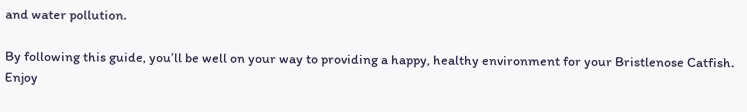and water pollution.

By following this guide, you’ll be well on your way to providing a happy, healthy environment for your Bristlenose Catfish. Enjoy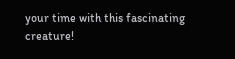your time with this fascinating creature!